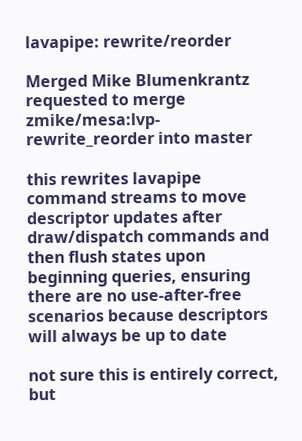lavapipe: rewrite/reorder

Merged Mike Blumenkrantz requested to merge zmike/mesa:lvp-rewrite_reorder into master

this rewrites lavapipe command streams to move descriptor updates after draw/dispatch commands and then flush states upon beginning queries, ensuring there are no use-after-free scenarios because descriptors will always be up to date

not sure this is entirely correct, but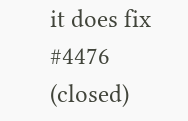it does fix #4476 (closed)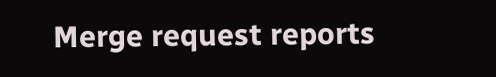Merge request reports